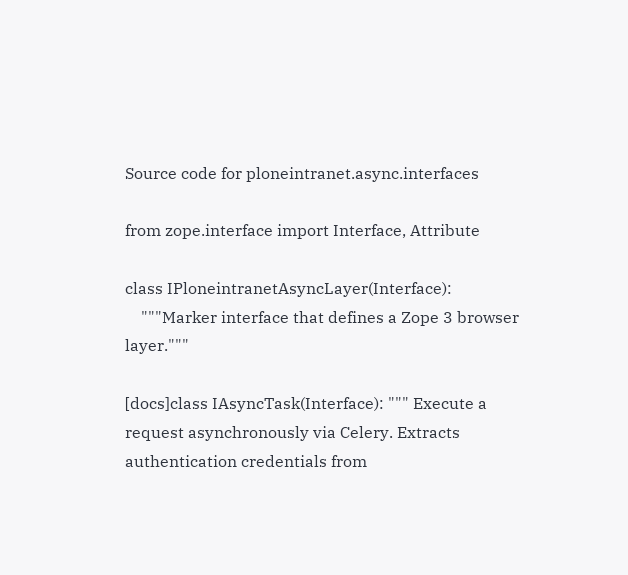Source code for ploneintranet.async.interfaces

from zope.interface import Interface, Attribute

class IPloneintranetAsyncLayer(Interface):
    """Marker interface that defines a Zope 3 browser layer."""

[docs]class IAsyncTask(Interface): """ Execute a request asynchronously via Celery. Extracts authentication credentials from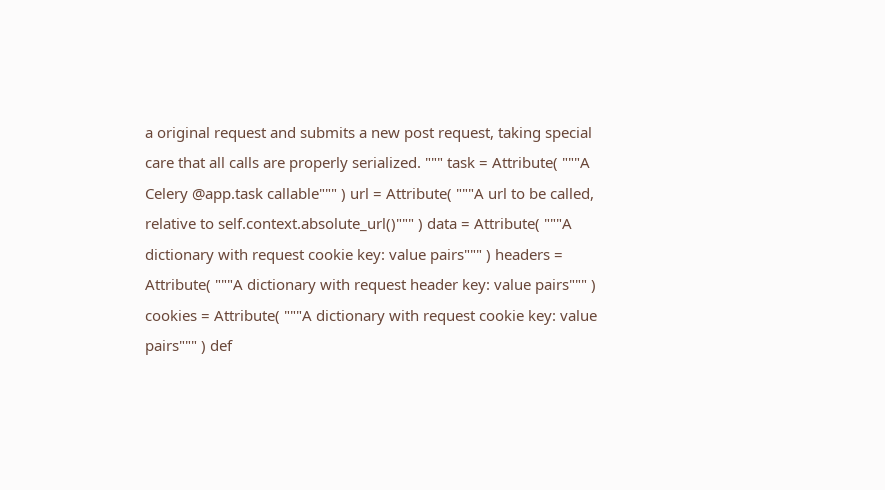a original request and submits a new post request, taking special care that all calls are properly serialized. """ task = Attribute( """A Celery @app.task callable""" ) url = Attribute( """A url to be called, relative to self.context.absolute_url()""" ) data = Attribute( """A dictionary with request cookie key: value pairs""" ) headers = Attribute( """A dictionary with request header key: value pairs""" ) cookies = Attribute( """A dictionary with request cookie key: value pairs""" ) def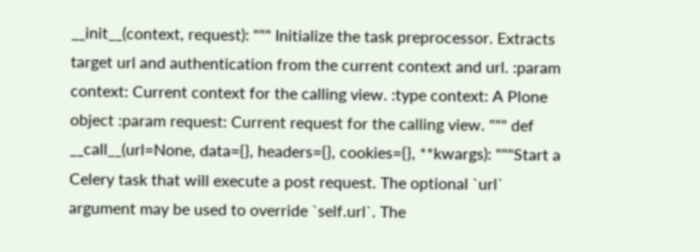__init__(context, request): """ Initialize the task preprocessor. Extracts target url and authentication from the current context and url. :param context: Current context for the calling view. :type context: A Plone object :param request: Current request for the calling view. """ def __call__(url=None, data={}, headers={}, cookies={}, **kwargs): """Start a Celery task that will execute a post request. The optional `url` argument may be used to override `self.url`. The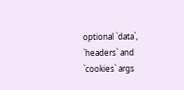optional `data`, `headers` and `cookies` args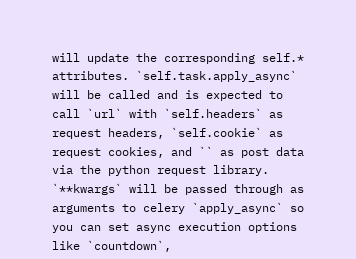will update the corresponding self.* attributes. `self.task.apply_async` will be called and is expected to call `url` with `self.headers` as request headers, `self.cookie` as request cookies, and `` as post data via the python request library. `**kwargs` will be passed through as arguments to celery `apply_async` so you can set async execution options like `countdown`,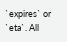`expires` or `eta`. All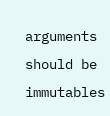arguments should be immutables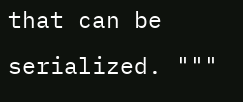that can be serialized. """